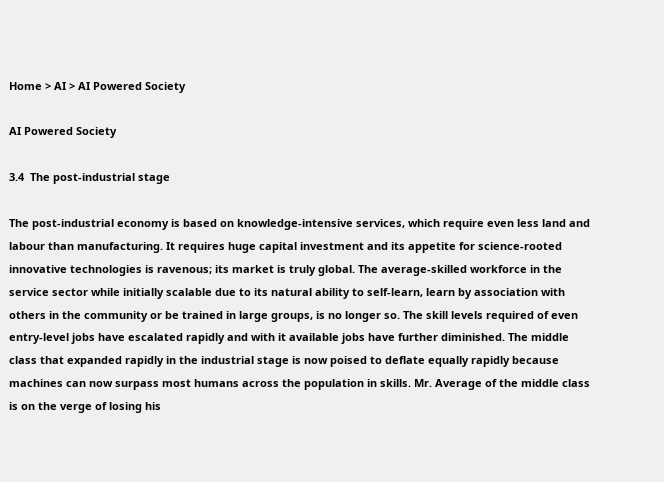Home > AI > AI Powered Society

AI Powered Society

3.4  The post-industrial stage

The post-industrial economy is based on knowledge-intensive services, which require even less land and labour than manufacturing. It requires huge capital investment and its appetite for science-rooted innovative technologies is ravenous; its market is truly global. The average-skilled workforce in the service sector while initially scalable due to its natural ability to self-learn, learn by association with others in the community or be trained in large groups, is no longer so. The skill levels required of even entry-level jobs have escalated rapidly and with it available jobs have further diminished. The middle class that expanded rapidly in the industrial stage is now poised to deflate equally rapidly because machines can now surpass most humans across the population in skills. Mr. Average of the middle class is on the verge of losing his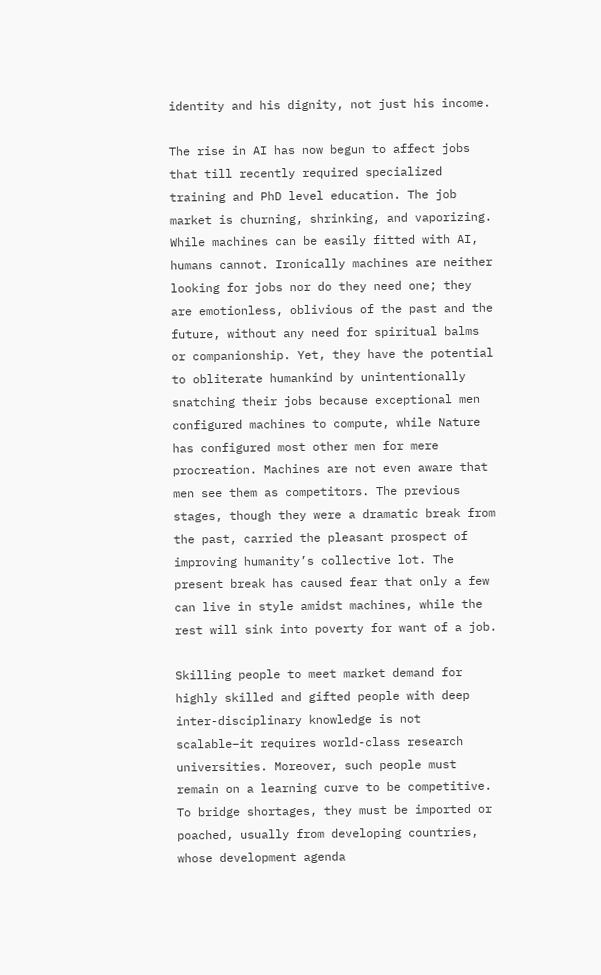identity and his dignity, not just his income.

The rise in AI has now begun to affect jobs that till recently required specialized training and PhD level education. The job market is churning, shrinking, and vaporizing. While machines can be easily fitted with AI, humans cannot. Ironically machines are neither looking for jobs nor do they need one; they are emotionless, oblivious of the past and the future, without any need for spiritual balms or companionship. Yet, they have the potential to obliterate humankind by unintentionally snatching their jobs because exceptional men configured machines to compute, while Nature has configured most other men for mere procreation. Machines are not even aware that men see them as competitors. The previous stages, though they were a dramatic break from the past, carried the pleasant prospect of improving humanity’s collective lot. The present break has caused fear that only a few can live in style amidst machines, while the rest will sink into poverty for want of a job.

Skilling people to meet market demand for highly skilled and gifted people with deep inter-disciplinary knowledge is not scalable–it requires world-class research universities. Moreover, such people must remain on a learning curve to be competitive. To bridge shortages, they must be imported or poached, usually from developing countries, whose development agenda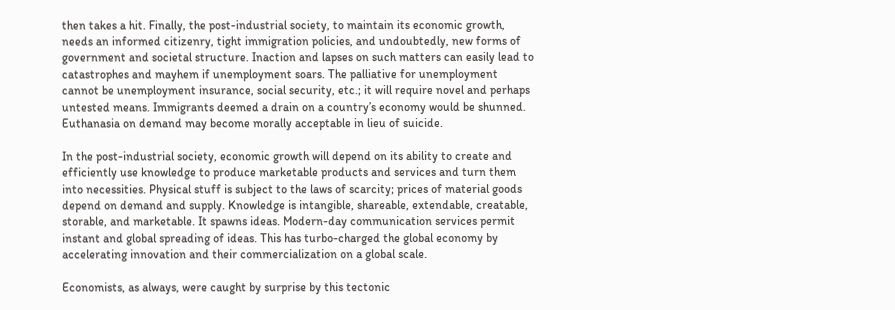then takes a hit. Finally, the post-industrial society, to maintain its economic growth, needs an informed citizenry, tight immigration policies, and undoubtedly, new forms of government and societal structure. Inaction and lapses on such matters can easily lead to catastrophes and mayhem if unemployment soars. The palliative for unemployment cannot be unemployment insurance, social security, etc.; it will require novel and perhaps untested means. Immigrants deemed a drain on a country’s economy would be shunned. Euthanasia on demand may become morally acceptable in lieu of suicide.

In the post-industrial society, economic growth will depend on its ability to create and efficiently use knowledge to produce marketable products and services and turn them into necessities. Physical stuff is subject to the laws of scarcity; prices of material goods depend on demand and supply. Knowledge is intangible, shareable, extendable, creatable, storable, and marketable. It spawns ideas. Modern-day communication services permit instant and global spreading of ideas. This has turbo-charged the global economy by accelerating innovation and their commercialization on a global scale.

Economists, as always, were caught by surprise by this tectonic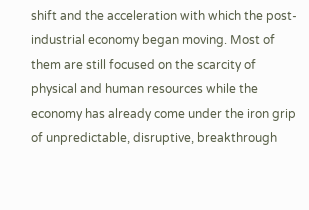shift and the acceleration with which the post-industrial economy began moving. Most of them are still focused on the scarcity of physical and human resources while the economy has already come under the iron grip of unpredictable, disruptive, breakthrough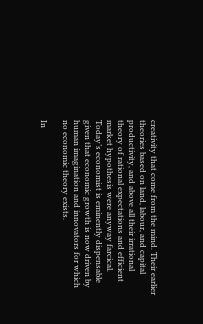creativity that come from the mind. Their earlier theories based on land, labour, and capital productivity, and above all their irrational theory of rational expectations and efficient market hypothesis were anyway farcical. Today’s economist is eminently dispensable given that economic growth is now driven by human imagination and innovators for which no economic theory exists.

In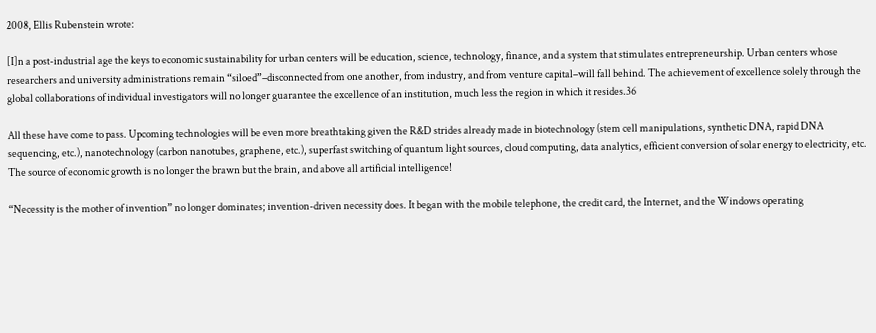2008, Ellis Rubenstein wrote:

[I]n a post-industrial age the keys to economic sustainability for urban centers will be education, science, technology, finance, and a system that stimulates entrepreneurship. Urban centers whose researchers and university administrations remain “siloed”–disconnected from one another, from industry, and from venture capital–will fall behind. The achievement of excellence solely through the global collaborations of individual investigators will no longer guarantee the excellence of an institution, much less the region in which it resides.36

All these have come to pass. Upcoming technologies will be even more breathtaking given the R&D strides already made in biotechnology (stem cell manipulations, synthetic DNA, rapid DNA sequencing, etc.), nanotechnology (carbon nanotubes, graphene, etc.), superfast switching of quantum light sources, cloud computing, data analytics, efficient conversion of solar energy to electricity, etc. The source of economic growth is no longer the brawn but the brain, and above all artificial intelligence!

“Necessity is the mother of invention” no longer dominates; invention-driven necessity does. It began with the mobile telephone, the credit card, the Internet, and the Windows operating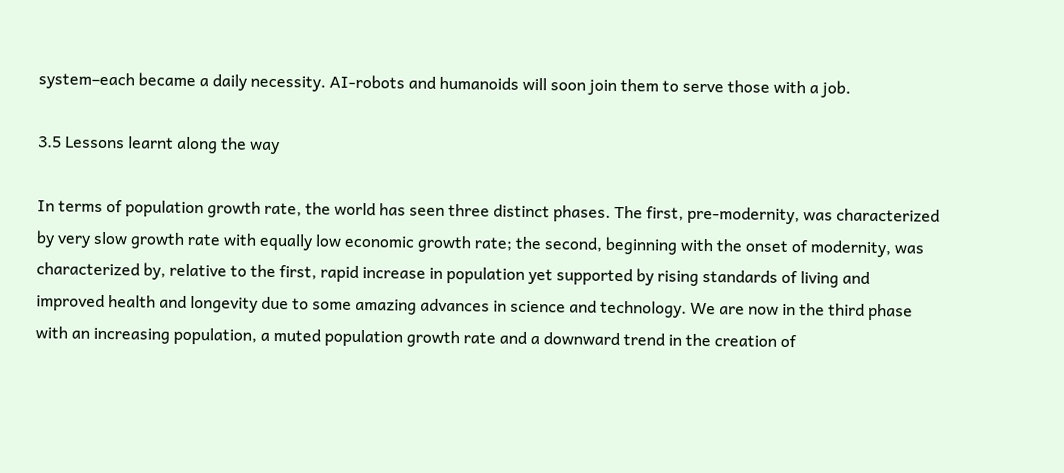system–each became a daily necessity. AI-robots and humanoids will soon join them to serve those with a job.

3.5 Lessons learnt along the way

In terms of population growth rate, the world has seen three distinct phases. The first, pre-modernity, was characterized by very slow growth rate with equally low economic growth rate; the second, beginning with the onset of modernity, was characterized by, relative to the first, rapid increase in population yet supported by rising standards of living and improved health and longevity due to some amazing advances in science and technology. We are now in the third phase with an increasing population, a muted population growth rate and a downward trend in the creation of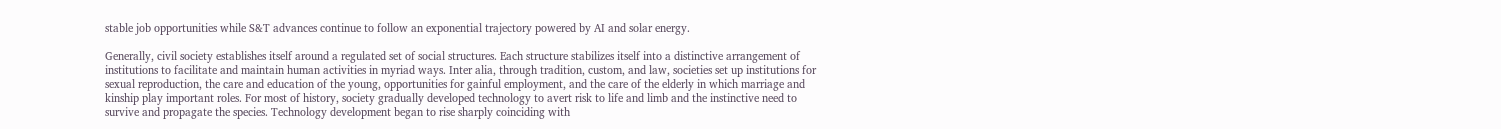stable job opportunities while S&T advances continue to follow an exponential trajectory powered by AI and solar energy.

Generally, civil society establishes itself around a regulated set of social structures. Each structure stabilizes itself into a distinctive arrangement of institutions to facilitate and maintain human activities in myriad ways. Inter alia, through tradition, custom, and law, societies set up institutions for sexual reproduction, the care and education of the young, opportunities for gainful employment, and the care of the elderly in which marriage and kinship play important roles. For most of history, society gradually developed technology to avert risk to life and limb and the instinctive need to survive and propagate the species. Technology development began to rise sharply coinciding with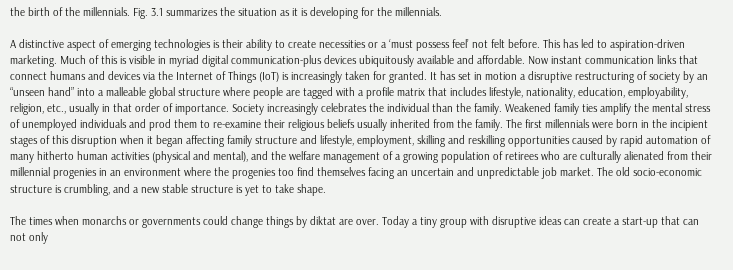the birth of the millennials. Fig. 3.1 summarizes the situation as it is developing for the millennials.

A distinctive aspect of emerging technologies is their ability to create necessities or a ‘must possess feel’ not felt before. This has led to aspiration-driven marketing. Much of this is visible in myriad digital communication-plus devices ubiquitously available and affordable. Now instant communication links that connect humans and devices via the Internet of Things (IoT) is increasingly taken for granted. It has set in motion a disruptive restructuring of society by an “unseen hand” into a malleable global structure where people are tagged with a profile matrix that includes lifestyle, nationality, education, employability, religion, etc., usually in that order of importance. Society increasingly celebrates the individual than the family. Weakened family ties amplify the mental stress of unemployed individuals and prod them to re-examine their religious beliefs usually inherited from the family. The first millennials were born in the incipient stages of this disruption when it began affecting family structure and lifestyle, employment, skilling and reskilling opportunities caused by rapid automation of many hitherto human activities (physical and mental), and the welfare management of a growing population of retirees who are culturally alienated from their millennial progenies in an environment where the progenies too find themselves facing an uncertain and unpredictable job market. The old socio-economic structure is crumbling, and a new stable structure is yet to take shape.

The times when monarchs or governments could change things by diktat are over. Today a tiny group with disruptive ideas can create a start-up that can not only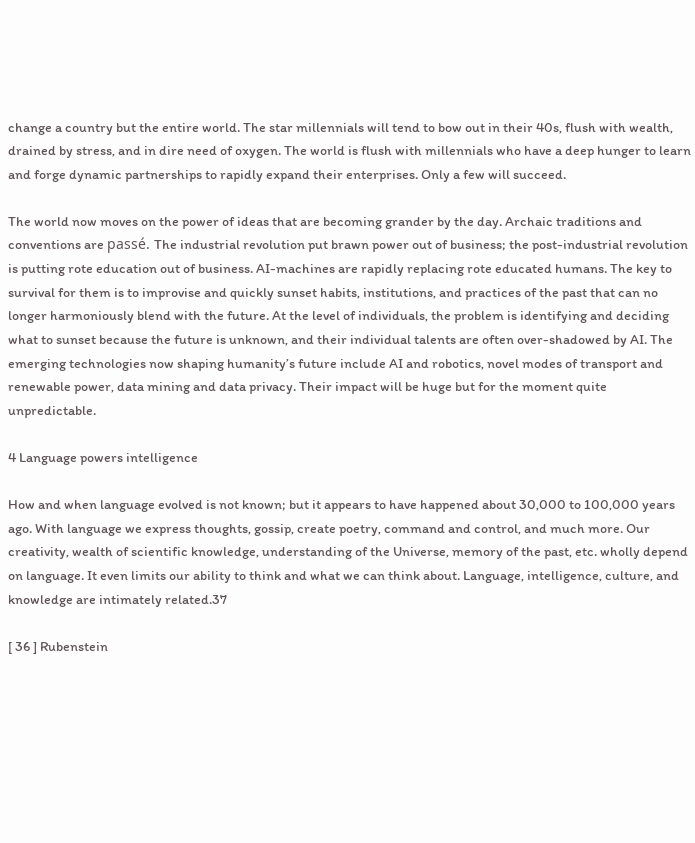change a country but the entire world. The star millennials will tend to bow out in their 40s, flush with wealth, drained by stress, and in dire need of oxygen. The world is flush with millennials who have a deep hunger to learn and forge dynamic partnerships to rapidly expand their enterprises. Only a few will succeed.

The world now moves on the power of ideas that are becoming grander by the day. Archaic traditions and conventions are passé. The industrial revolution put brawn power out of business; the post-industrial revolution is putting rote education out of business. AI-machines are rapidly replacing rote educated humans. The key to survival for them is to improvise and quickly sunset habits, institutions, and practices of the past that can no longer harmoniously blend with the future. At the level of individuals, the problem is identifying and deciding what to sunset because the future is unknown, and their individual talents are often over-shadowed by AI. The emerging technologies now shaping humanity’s future include AI and robotics, novel modes of transport and renewable power, data mining and data privacy. Their impact will be huge but for the moment quite unpredictable.

4 Language powers intelligence

How and when language evolved is not known; but it appears to have happened about 30,000 to 100,000 years ago. With language we express thoughts, gossip, create poetry, command and control, and much more. Our creativity, wealth of scientific knowledge, understanding of the Universe, memory of the past, etc. wholly depend on language. It even limits our ability to think and what we can think about. Language, intelligence, culture, and knowledge are intimately related.37

[ 36 ] Rubenstein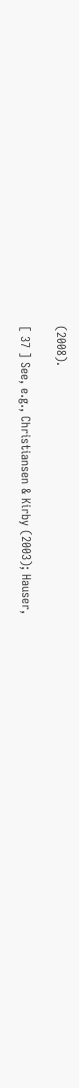(2008).

[ 37 ] See, e.g., Christiansen & Kirby (2003); Hauser,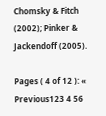Chomsky & Fitch (2002); Pinker & Jackendoff (2005).

Pages ( 4 of 12 ): « Previous123 4 56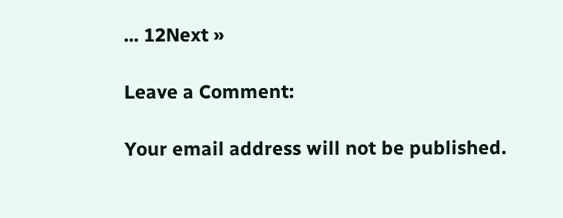... 12Next »

Leave a Comment:

Your email address will not be published.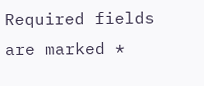Required fields are marked *